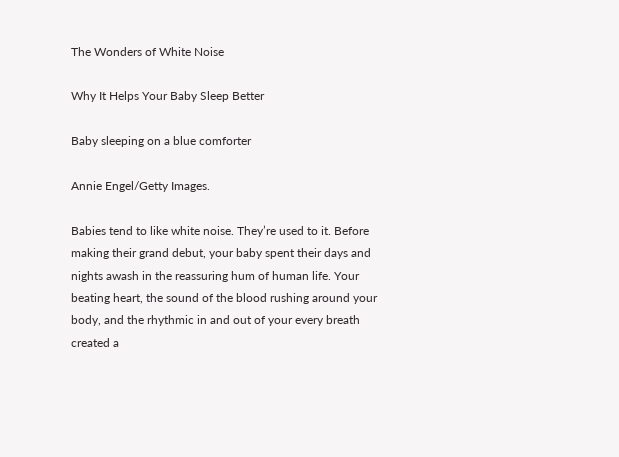The Wonders of White Noise

Why It Helps Your Baby Sleep Better

Baby sleeping on a blue comforter

Annie Engel/Getty Images.

Babies tend to like white noise. They’re used to it. Before making their grand debut, your baby spent their days and nights awash in the reassuring hum of human life. Your beating heart, the sound of the blood rushing around your body, and the rhythmic in and out of your every breath created a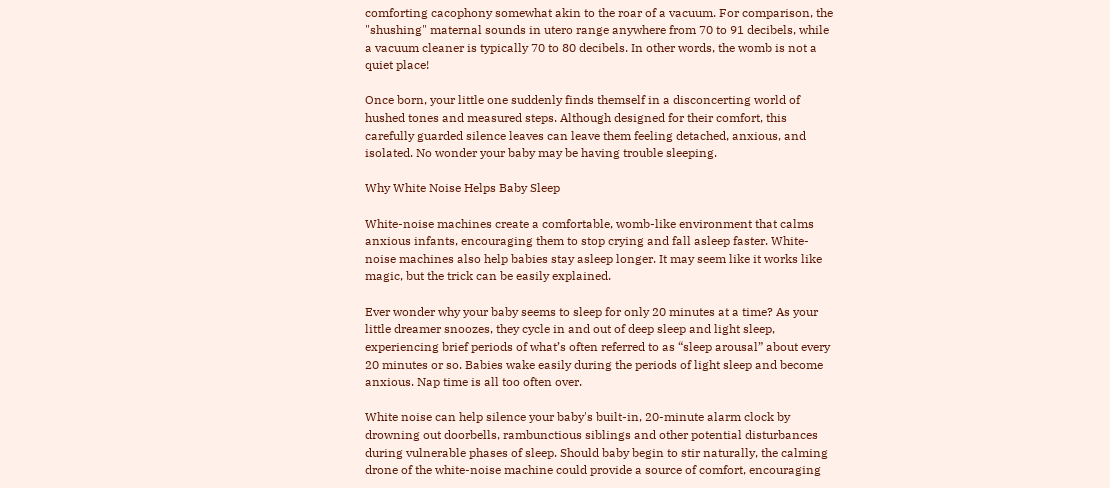comforting cacophony somewhat akin to the roar of a vacuum. For comparison, the "shushing" maternal sounds in utero range anywhere from 70 to 91 decibels, while a vacuum cleaner is typically 70 to 80 decibels. In other words, the womb is not a quiet place!

Once born, your little one suddenly finds themself in a disconcerting world of hushed tones and measured steps. Although designed for their comfort, this carefully guarded silence leaves can leave them feeling detached, anxious, and isolated. No wonder your baby may be having trouble sleeping.

Why White Noise Helps Baby Sleep

White-noise machines create a comfortable, womb-like environment that calms anxious infants, encouraging them to stop crying and fall asleep faster. White-noise machines also help babies stay asleep longer. It may seem like it works like magic, but the trick can be easily explained.

Ever wonder why your baby seems to sleep for only 20 minutes at a time? As your little dreamer snoozes, they cycle in and out of deep sleep and light sleep, experiencing brief periods of what’s often referred to as “sleep arousal” about every 20 minutes or so. Babies wake easily during the periods of light sleep and become anxious. Nap time is all too often over.

White noise can help silence your baby's built-in, 20-minute alarm clock by drowning out doorbells, rambunctious siblings and other potential disturbances during vulnerable phases of sleep. Should baby begin to stir naturally, the calming drone of the white-noise machine could provide a source of comfort, encouraging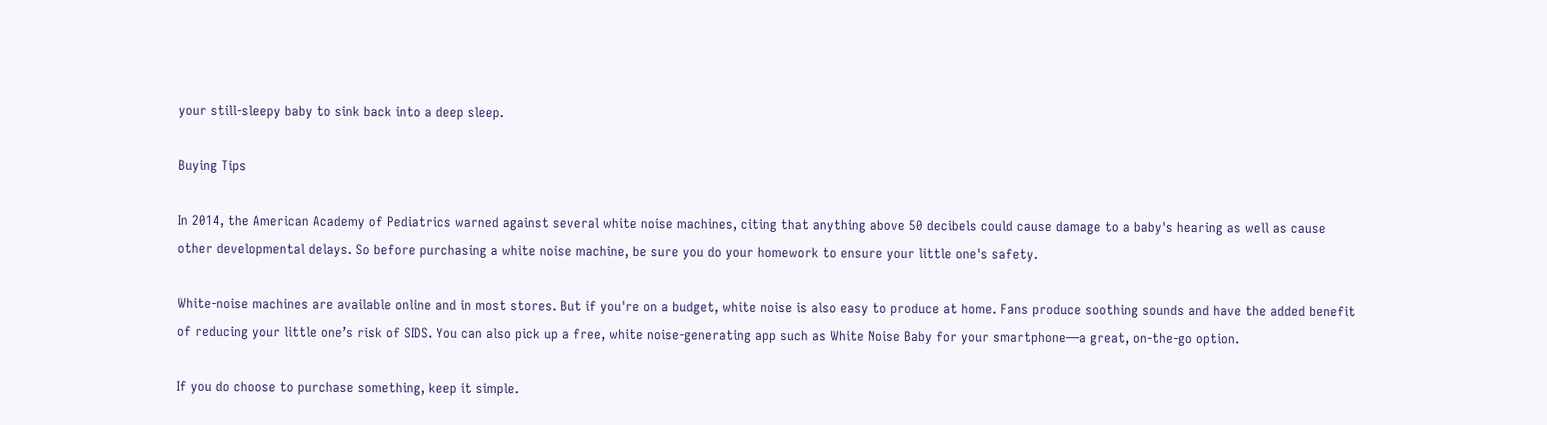your still-sleepy baby to sink back into a deep sleep.

Buying Tips

In 2014, the American Academy of Pediatrics warned against several white noise machines, citing that anything above 50 decibels could cause damage to a baby's hearing as well as cause other developmental delays. So before purchasing a white noise machine, be sure you do your homework to ensure your little one's safety.

White-noise machines are available online and in most stores. But if you're on a budget, white noise is also easy to produce at home. Fans produce soothing sounds and have the added benefit of reducing your little one’s risk of SIDS. You can also pick up a free, white noise-generating app such as White Noise Baby for your smartphone—a great, on-the-go option.

If you do choose to purchase something, keep it simple.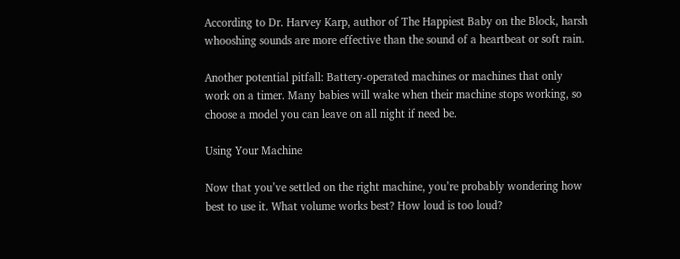According to Dr. Harvey Karp, author of The Happiest Baby on the Block, harsh whooshing sounds are more effective than the sound of a heartbeat or soft rain.

Another potential pitfall: Battery-operated machines or machines that only work on a timer. Many babies will wake when their machine stops working, so choose a model you can leave on all night if need be.

Using Your Machine

Now that you’ve settled on the right machine, you’re probably wondering how best to use it. What volume works best? How loud is too loud?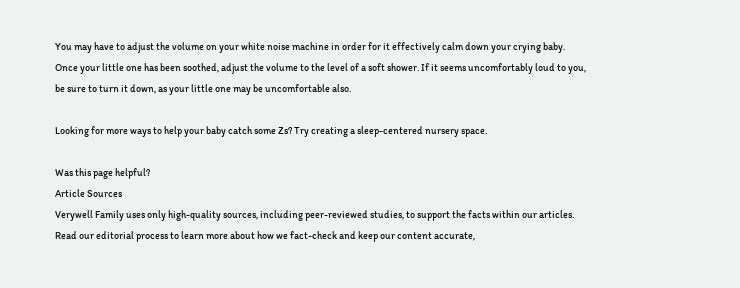You may have to adjust the volume on your white noise machine in order for it effectively calm down your crying baby. Once your little one has been soothed, adjust the volume to the level of a soft shower. If it seems uncomfortably loud to you, be sure to turn it down, as your little one may be uncomfortable also.

Looking for more ways to help your baby catch some Zs? Try creating a sleep-centered nursery space.

Was this page helpful?
Article Sources
Verywell Family uses only high-quality sources, including peer-reviewed studies, to support the facts within our articles. Read our editorial process to learn more about how we fact-check and keep our content accurate,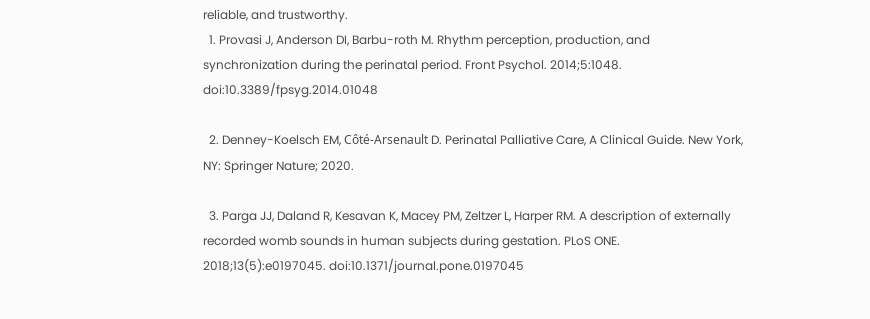reliable, and trustworthy.
  1. Provasi J, Anderson DI, Barbu-roth M. Rhythm perception, production, and synchronization during the perinatal period. Front Psychol. 2014;5:1048. doi:10.3389/fpsyg.2014.01048

  2. Denney-Koelsch EM, Côté-Arsenault D. Perinatal Palliative Care, A Clinical Guide. New York, NY: Springer Nature; 2020.

  3. Parga JJ, Daland R, Kesavan K, Macey PM, Zeltzer L, Harper RM. A description of externally recorded womb sounds in human subjects during gestation. PLoS ONE. 2018;13(5):e0197045. doi:10.1371/journal.pone.0197045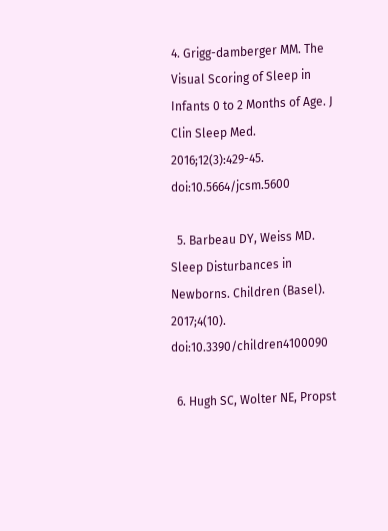4. Grigg-damberger MM. The Visual Scoring of Sleep in Infants 0 to 2 Months of Age. J Clin Sleep Med. 2016;12(3):429-45. doi:10.5664/jcsm.5600

  5. Barbeau DY, Weiss MD. Sleep Disturbances in Newborns. Children (Basel). 2017;4(10). doi:10.3390/children4100090

  6. Hugh SC, Wolter NE, Propst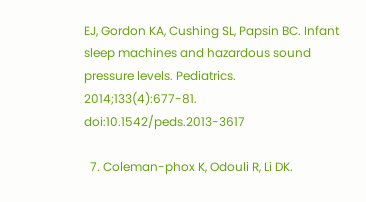EJ, Gordon KA, Cushing SL, Papsin BC. Infant sleep machines and hazardous sound pressure levels. Pediatrics. 2014;133(4):677-81. doi:10.1542/peds.2013-3617

  7. Coleman-phox K, Odouli R, Li DK.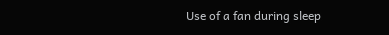Use of a fan during sleep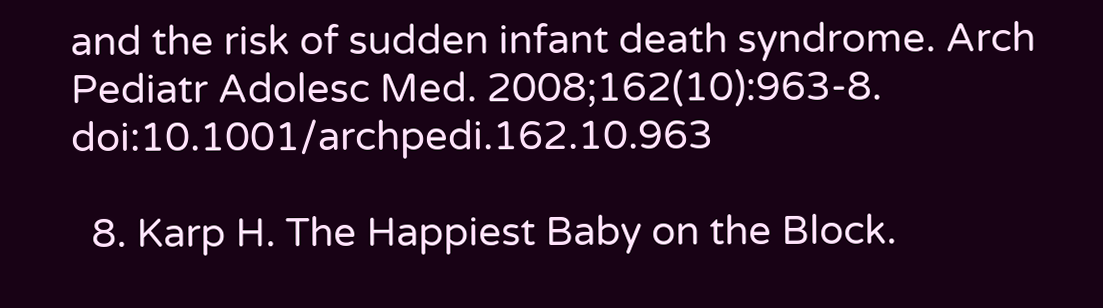and the risk of sudden infant death syndrome. Arch Pediatr Adolesc Med. 2008;162(10):963-8. doi:10.1001/archpedi.162.10.963

  8. Karp H. The Happiest Baby on the Block.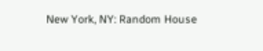New York, NY: Random House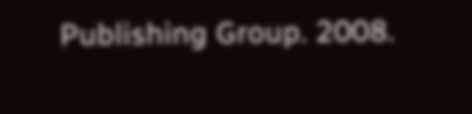Publishing Group. 2008.